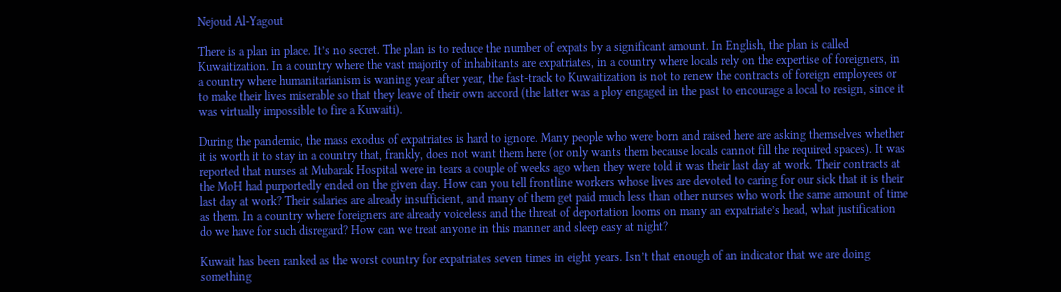Nejoud Al-Yagout

There is a plan in place. It’s no secret. The plan is to reduce the number of expats by a significant amount. In English, the plan is called Kuwaitization. In a country where the vast majority of inhabitants are expatriates, in a country where locals rely on the expertise of foreigners, in a country where humanitarianism is waning year after year, the fast-track to Kuwaitization is not to renew the contracts of foreign employees or to make their lives miserable so that they leave of their own accord (the latter was a ploy engaged in the past to encourage a local to resign, since it was virtually impossible to fire a Kuwaiti).

During the pandemic, the mass exodus of expatriates is hard to ignore. Many people who were born and raised here are asking themselves whether it is worth it to stay in a country that, frankly, does not want them here (or only wants them because locals cannot fill the required spaces). It was reported that nurses at Mubarak Hospital were in tears a couple of weeks ago when they were told it was their last day at work. Their contracts at the MoH had purportedly ended on the given day. How can you tell frontline workers whose lives are devoted to caring for our sick that it is their last day at work? Their salaries are already insufficient, and many of them get paid much less than other nurses who work the same amount of time as them. In a country where foreigners are already voiceless and the threat of deportation looms on many an expatriate’s head, what justification do we have for such disregard? How can we treat anyone in this manner and sleep easy at night?

Kuwait has been ranked as the worst country for expatriates seven times in eight years. Isn’t that enough of an indicator that we are doing something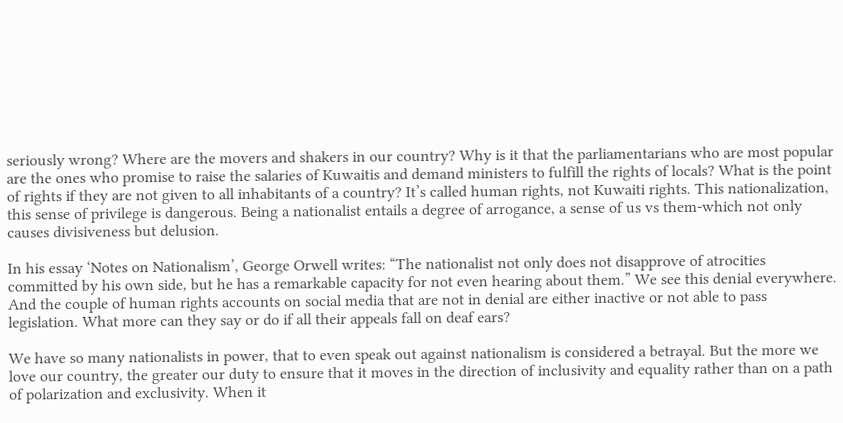seriously wrong? Where are the movers and shakers in our country? Why is it that the parliamentarians who are most popular are the ones who promise to raise the salaries of Kuwaitis and demand ministers to fulfill the rights of locals? What is the point of rights if they are not given to all inhabitants of a country? It’s called human rights, not Kuwaiti rights. This nationalization, this sense of privilege is dangerous. Being a nationalist entails a degree of arrogance, a sense of us vs them-which not only causes divisiveness but delusion.

In his essay ‘Notes on Nationalism’, George Orwell writes: “The nationalist not only does not disapprove of atrocities committed by his own side, but he has a remarkable capacity for not even hearing about them.” We see this denial everywhere. And the couple of human rights accounts on social media that are not in denial are either inactive or not able to pass legislation. What more can they say or do if all their appeals fall on deaf ears?

We have so many nationalists in power, that to even speak out against nationalism is considered a betrayal. But the more we love our country, the greater our duty to ensure that it moves in the direction of inclusivity and equality rather than on a path of polarization and exclusivity. When it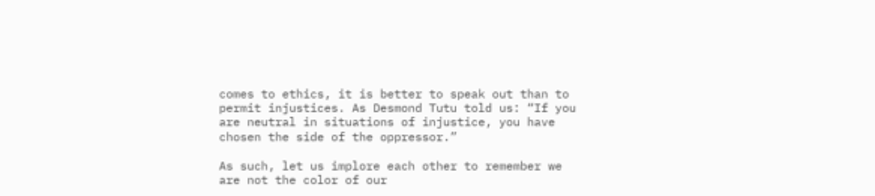comes to ethics, it is better to speak out than to permit injustices. As Desmond Tutu told us: “If you are neutral in situations of injustice, you have chosen the side of the oppressor.”

As such, let us implore each other to remember we are not the color of our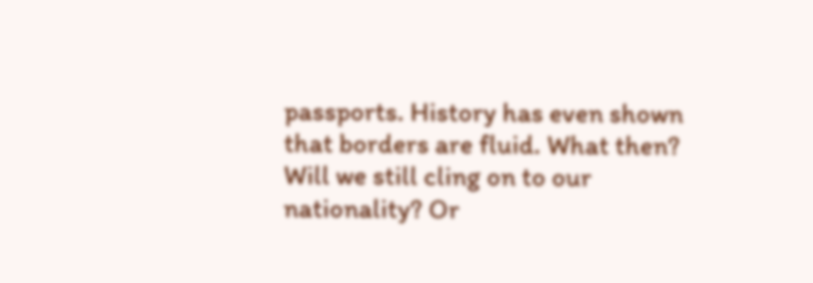passports. History has even shown that borders are fluid. What then? Will we still cling on to our nationality? Or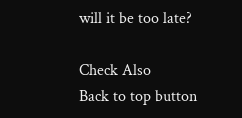will it be too late?

Check Also
Back to top button